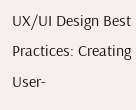UX/UI Design Best Practices: Creating User-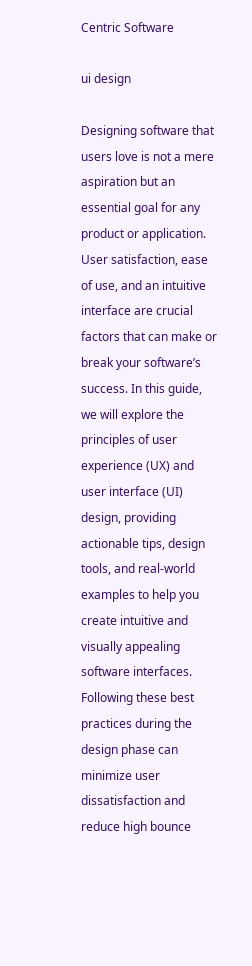Centric Software

ui design

Designing software that users love is not a mere aspiration but an essential goal for any product or application. User satisfaction, ease of use, and an intuitive interface are crucial factors that can make or break your software’s success. In this guide, we will explore the principles of user experience (UX) and user interface (UI) design, providing actionable tips, design tools, and real-world examples to help you create intuitive and visually appealing software interfaces. Following these best practices during the design phase can minimize user dissatisfaction and reduce high bounce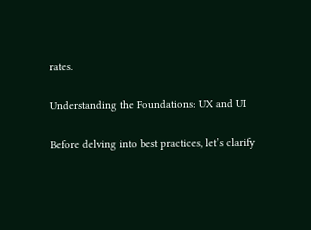rates.

Understanding the Foundations: UX and UI

Before delving into best practices, let’s clarify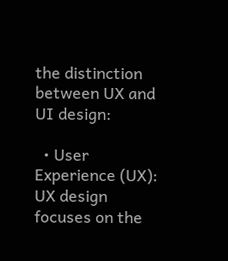the distinction between UX and UI design:

  • User Experience (UX): UX design focuses on the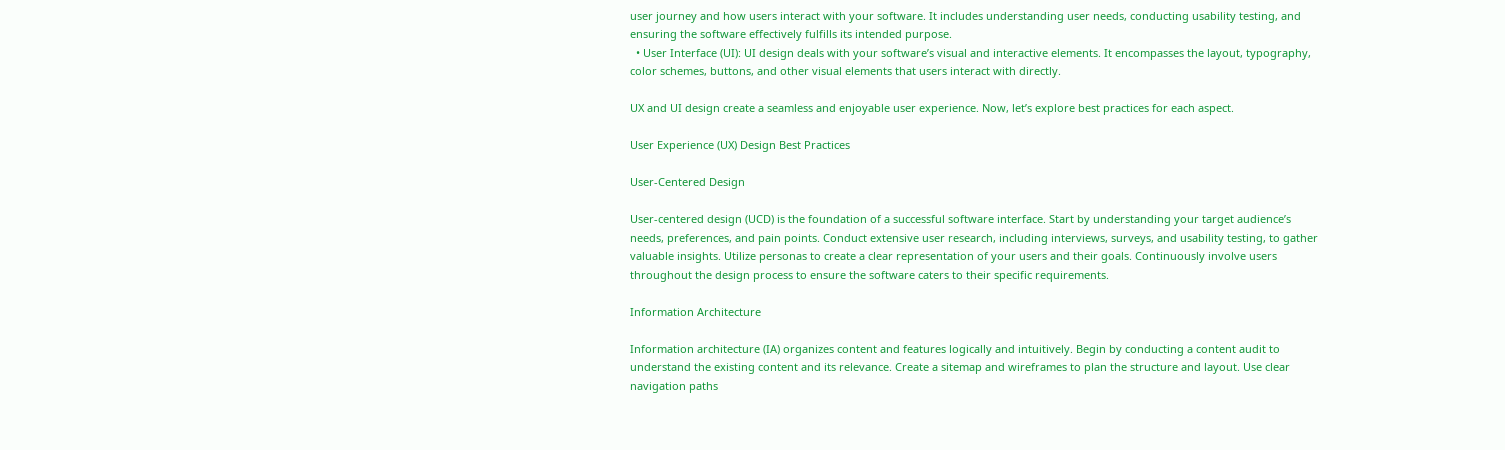user journey and how users interact with your software. It includes understanding user needs, conducting usability testing, and ensuring the software effectively fulfills its intended purpose.
  • User Interface (UI): UI design deals with your software’s visual and interactive elements. It encompasses the layout, typography, color schemes, buttons, and other visual elements that users interact with directly.

UX and UI design create a seamless and enjoyable user experience. Now, let’s explore best practices for each aspect.

User Experience (UX) Design Best Practices

User-Centered Design

User-centered design (UCD) is the foundation of a successful software interface. Start by understanding your target audience’s needs, preferences, and pain points. Conduct extensive user research, including interviews, surveys, and usability testing, to gather valuable insights. Utilize personas to create a clear representation of your users and their goals. Continuously involve users throughout the design process to ensure the software caters to their specific requirements.

Information Architecture

Information architecture (IA) organizes content and features logically and intuitively. Begin by conducting a content audit to understand the existing content and its relevance. Create a sitemap and wireframes to plan the structure and layout. Use clear navigation paths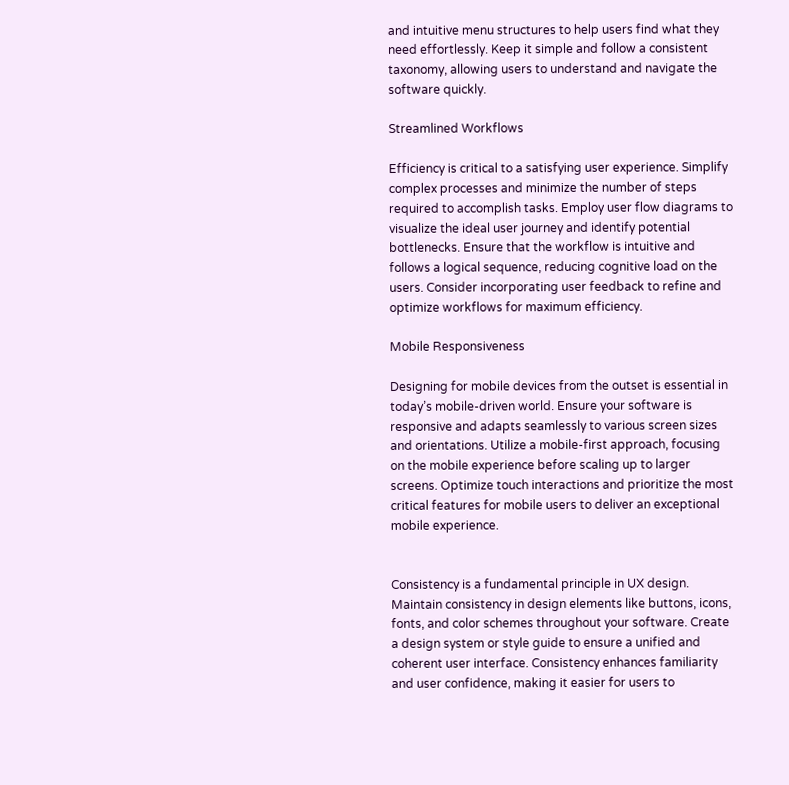and intuitive menu structures to help users find what they need effortlessly. Keep it simple and follow a consistent taxonomy, allowing users to understand and navigate the software quickly.

Streamlined Workflows

Efficiency is critical to a satisfying user experience. Simplify complex processes and minimize the number of steps required to accomplish tasks. Employ user flow diagrams to visualize the ideal user journey and identify potential bottlenecks. Ensure that the workflow is intuitive and follows a logical sequence, reducing cognitive load on the users. Consider incorporating user feedback to refine and optimize workflows for maximum efficiency.

Mobile Responsiveness

Designing for mobile devices from the outset is essential in today’s mobile-driven world. Ensure your software is responsive and adapts seamlessly to various screen sizes and orientations. Utilize a mobile-first approach, focusing on the mobile experience before scaling up to larger screens. Optimize touch interactions and prioritize the most critical features for mobile users to deliver an exceptional mobile experience.


Consistency is a fundamental principle in UX design. Maintain consistency in design elements like buttons, icons, fonts, and color schemes throughout your software. Create a design system or style guide to ensure a unified and coherent user interface. Consistency enhances familiarity and user confidence, making it easier for users to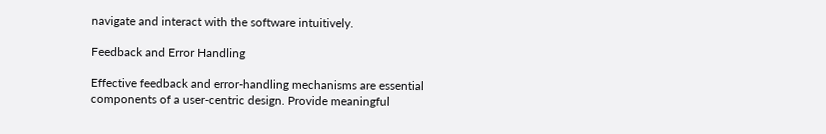navigate and interact with the software intuitively.

Feedback and Error Handling

Effective feedback and error-handling mechanisms are essential components of a user-centric design. Provide meaningful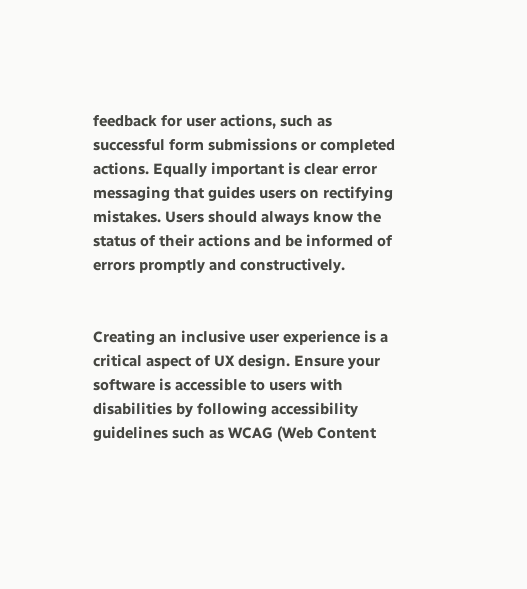feedback for user actions, such as successful form submissions or completed actions. Equally important is clear error messaging that guides users on rectifying mistakes. Users should always know the status of their actions and be informed of errors promptly and constructively.


Creating an inclusive user experience is a critical aspect of UX design. Ensure your software is accessible to users with disabilities by following accessibility guidelines such as WCAG (Web Content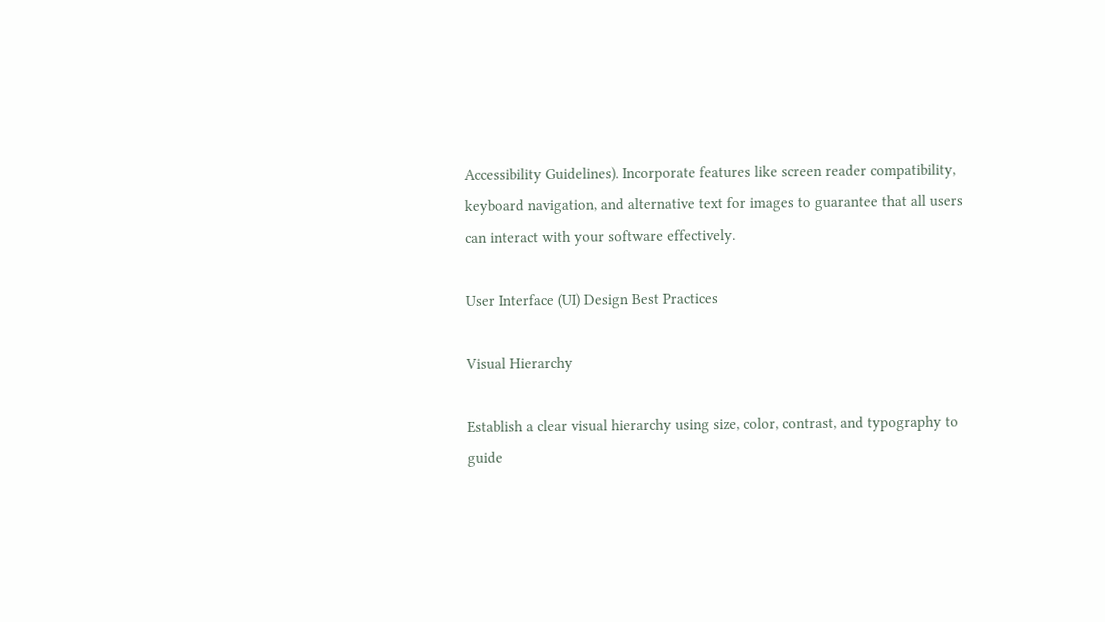Accessibility Guidelines). Incorporate features like screen reader compatibility, keyboard navigation, and alternative text for images to guarantee that all users can interact with your software effectively.

User Interface (UI) Design Best Practices

Visual Hierarchy

Establish a clear visual hierarchy using size, color, contrast, and typography to guide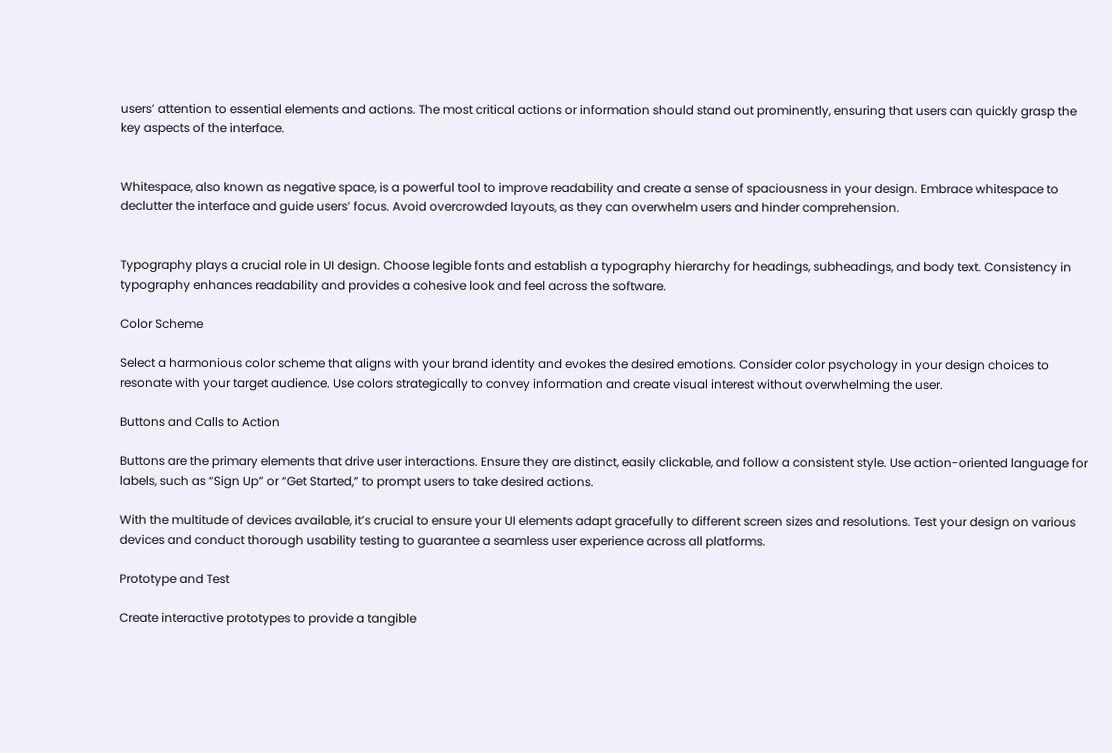users’ attention to essential elements and actions. The most critical actions or information should stand out prominently, ensuring that users can quickly grasp the key aspects of the interface.


Whitespace, also known as negative space, is a powerful tool to improve readability and create a sense of spaciousness in your design. Embrace whitespace to declutter the interface and guide users’ focus. Avoid overcrowded layouts, as they can overwhelm users and hinder comprehension.


Typography plays a crucial role in UI design. Choose legible fonts and establish a typography hierarchy for headings, subheadings, and body text. Consistency in typography enhances readability and provides a cohesive look and feel across the software.

Color Scheme

Select a harmonious color scheme that aligns with your brand identity and evokes the desired emotions. Consider color psychology in your design choices to resonate with your target audience. Use colors strategically to convey information and create visual interest without overwhelming the user.

Buttons and Calls to Action

Buttons are the primary elements that drive user interactions. Ensure they are distinct, easily clickable, and follow a consistent style. Use action-oriented language for labels, such as “Sign Up” or “Get Started,” to prompt users to take desired actions.

With the multitude of devices available, it’s crucial to ensure your UI elements adapt gracefully to different screen sizes and resolutions. Test your design on various devices and conduct thorough usability testing to guarantee a seamless user experience across all platforms.

Prototype and Test

Create interactive prototypes to provide a tangible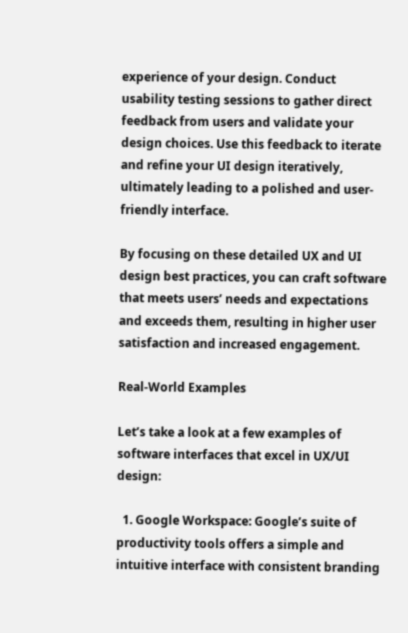experience of your design. Conduct usability testing sessions to gather direct feedback from users and validate your design choices. Use this feedback to iterate and refine your UI design iteratively, ultimately leading to a polished and user-friendly interface.

By focusing on these detailed UX and UI design best practices, you can craft software that meets users’ needs and expectations and exceeds them, resulting in higher user satisfaction and increased engagement.

Real-World Examples

Let’s take a look at a few examples of software interfaces that excel in UX/UI design:

  1. Google Workspace: Google’s suite of productivity tools offers a simple and intuitive interface with consistent branding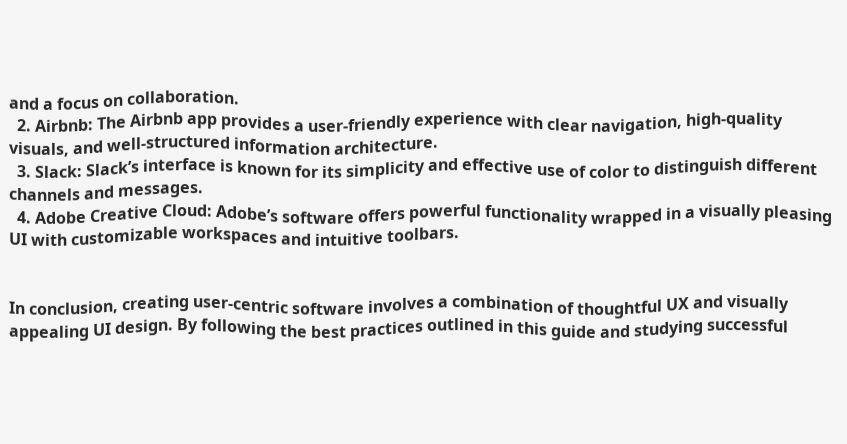and a focus on collaboration.
  2. Airbnb: The Airbnb app provides a user-friendly experience with clear navigation, high-quality visuals, and well-structured information architecture.
  3. Slack: Slack’s interface is known for its simplicity and effective use of color to distinguish different channels and messages.
  4. Adobe Creative Cloud: Adobe’s software offers powerful functionality wrapped in a visually pleasing UI with customizable workspaces and intuitive toolbars.


In conclusion, creating user-centric software involves a combination of thoughtful UX and visually appealing UI design. By following the best practices outlined in this guide and studying successful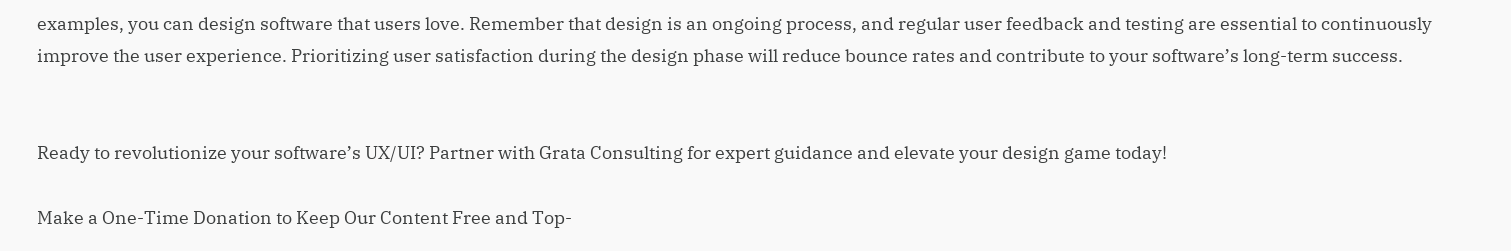examples, you can design software that users love. Remember that design is an ongoing process, and regular user feedback and testing are essential to continuously improve the user experience. Prioritizing user satisfaction during the design phase will reduce bounce rates and contribute to your software’s long-term success.


Ready to revolutionize your software’s UX/UI? Partner with Grata Consulting for expert guidance and elevate your design game today!

Make a One-Time Donation to Keep Our Content Free and Top-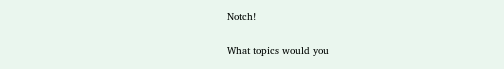Notch!

What topics would you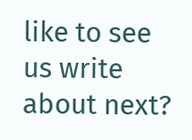like to see us write about next?